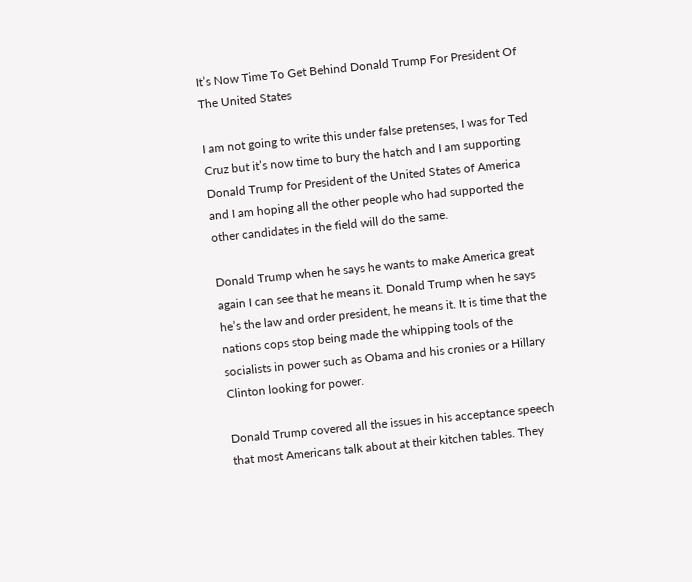It’s Now Time To Get Behind Donald Trump For President Of The United States

I am not going to write this under false pretenses, I was for Ted Cruz but it’s now time to bury the hatch and I am supporting Donald Trump for President of the United States of America and I am hoping all the other people who had supported the other candidates in the field will do the same.

Donald Trump when he says he wants to make America great again I can see that he means it. Donald Trump when he says he’s the law and order president, he means it. It is time that the nations cops stop being made the whipping tools of the socialists in power such as Obama and his cronies or a Hillary Clinton looking for power.

Donald Trump covered all the issues in his acceptance speech that most Americans talk about at their kitchen tables. They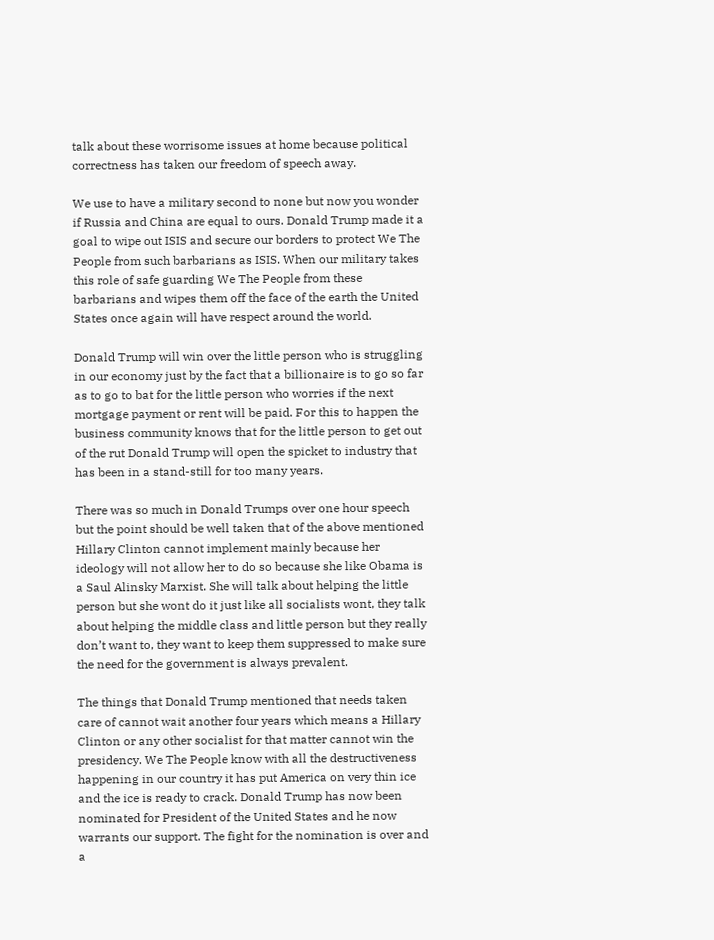talk about these worrisome issues at home because political correctness has taken our freedom of speech away.

We use to have a military second to none but now you wonder if Russia and China are equal to ours. Donald Trump made it a goal to wipe out ISIS and secure our borders to protect We The People from such barbarians as ISIS. When our military takes this role of safe guarding We The People from these barbarians and wipes them off the face of the earth the United States once again will have respect around the world.

Donald Trump will win over the little person who is struggling in our economy just by the fact that a billionaire is to go so far as to go to bat for the little person who worries if the next mortgage payment or rent will be paid. For this to happen the business community knows that for the little person to get out of the rut Donald Trump will open the spicket to industry that has been in a stand-still for too many years.

There was so much in Donald Trumps over one hour speech but the point should be well taken that of the above mentioned Hillary Clinton cannot implement mainly because her ideology will not allow her to do so because she like Obama is a Saul Alinsky Marxist. She will talk about helping the little person but she wont do it just like all socialists wont, they talk about helping the middle class and little person but they really don’t want to, they want to keep them suppressed to make sure the need for the government is always prevalent.

The things that Donald Trump mentioned that needs taken care of cannot wait another four years which means a Hillary Clinton or any other socialist for that matter cannot win the presidency. We The People know with all the destructiveness happening in our country it has put America on very thin ice and the ice is ready to crack. Donald Trump has now been nominated for President of the United States and he now warrants our support. The fight for the nomination is over and a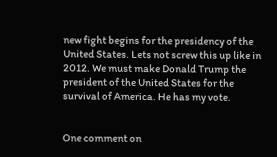new fight begins for the presidency of the United States. Lets not screw this up like in 2012. We must make Donald Trump the president of the United States for the survival of America. He has my vote.


One comment on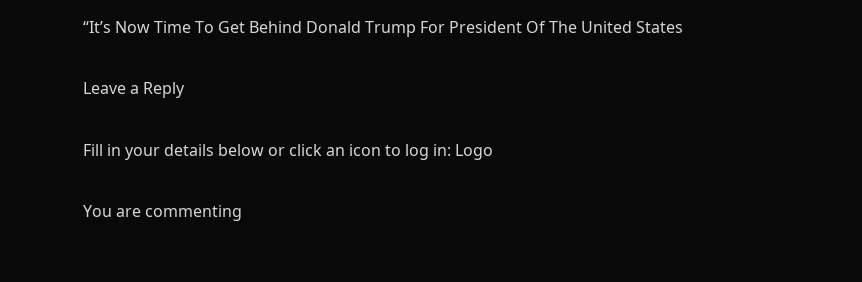“It’s Now Time To Get Behind Donald Trump For President Of The United States

Leave a Reply

Fill in your details below or click an icon to log in: Logo

You are commenting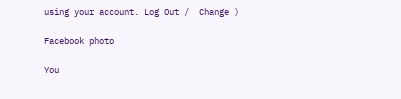using your account. Log Out /  Change )

Facebook photo

You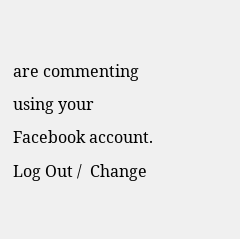are commenting using your Facebook account. Log Out /  Change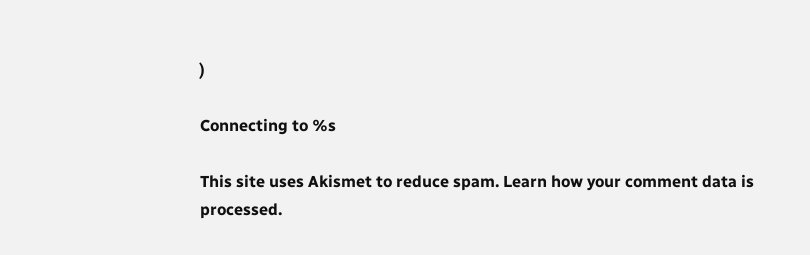)

Connecting to %s

This site uses Akismet to reduce spam. Learn how your comment data is processed.